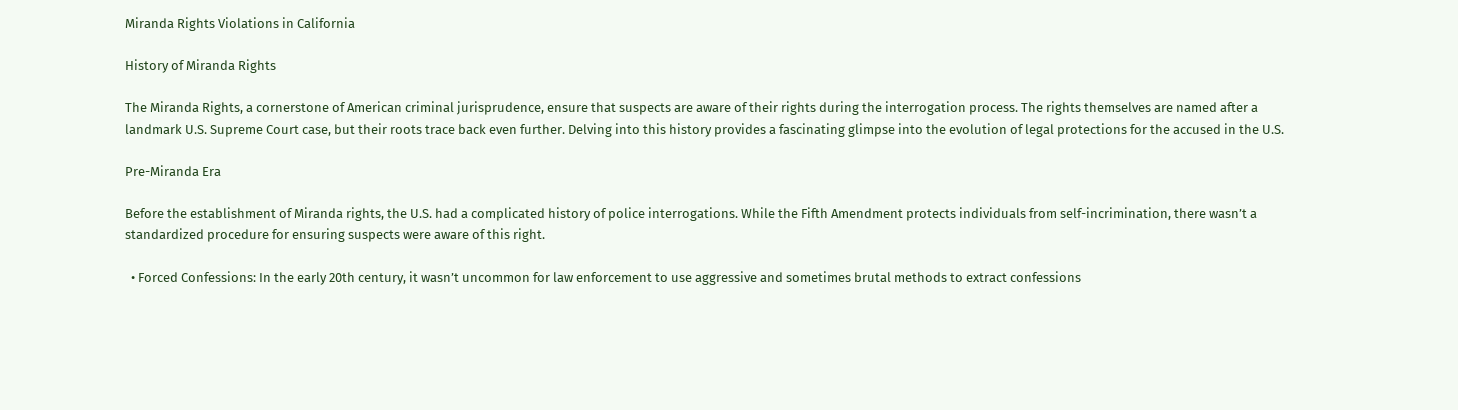Miranda Rights Violations in California

History of Miranda Rights

The Miranda Rights, a cornerstone of American criminal jurisprudence, ensure that suspects are aware of their rights during the interrogation process. The rights themselves are named after a landmark U.S. Supreme Court case, but their roots trace back even further. Delving into this history provides a fascinating glimpse into the evolution of legal protections for the accused in the U.S.

Pre-Miranda Era

Before the establishment of Miranda rights, the U.S. had a complicated history of police interrogations. While the Fifth Amendment protects individuals from self-incrimination, there wasn’t a standardized procedure for ensuring suspects were aware of this right.

  • Forced Confessions: In the early 20th century, it wasn’t uncommon for law enforcement to use aggressive and sometimes brutal methods to extract confessions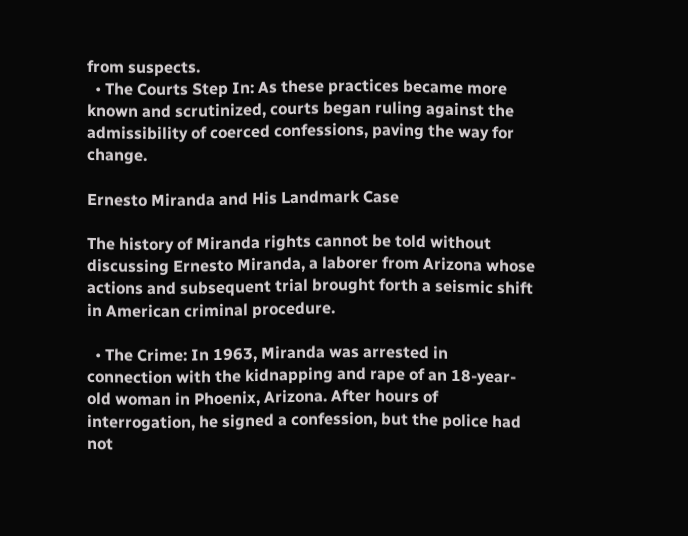from suspects.
  • The Courts Step In: As these practices became more known and scrutinized, courts began ruling against the admissibility of coerced confessions, paving the way for change.

Ernesto Miranda and His Landmark Case

The history of Miranda rights cannot be told without discussing Ernesto Miranda, a laborer from Arizona whose actions and subsequent trial brought forth a seismic shift in American criminal procedure.

  • The Crime: In 1963, Miranda was arrested in connection with the kidnapping and rape of an 18-year-old woman in Phoenix, Arizona. After hours of interrogation, he signed a confession, but the police had not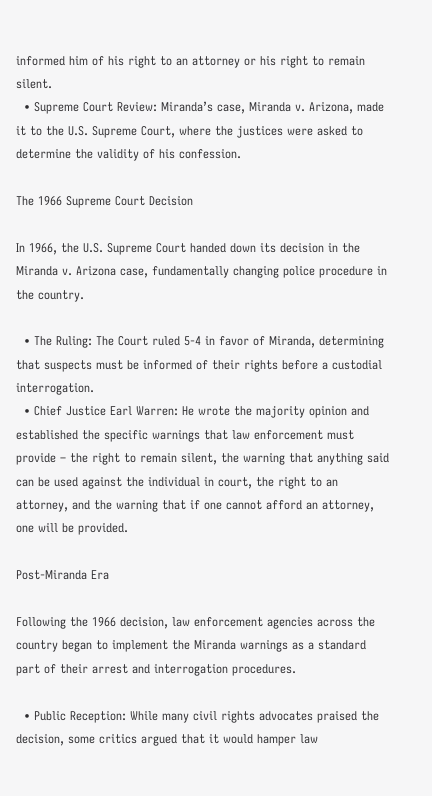informed him of his right to an attorney or his right to remain silent.
  • Supreme Court Review: Miranda’s case, Miranda v. Arizona, made it to the U.S. Supreme Court, where the justices were asked to determine the validity of his confession.

The 1966 Supreme Court Decision

In 1966, the U.S. Supreme Court handed down its decision in the Miranda v. Arizona case, fundamentally changing police procedure in the country.

  • The Ruling: The Court ruled 5-4 in favor of Miranda, determining that suspects must be informed of their rights before a custodial interrogation.
  • Chief Justice Earl Warren: He wrote the majority opinion and established the specific warnings that law enforcement must provide – the right to remain silent, the warning that anything said can be used against the individual in court, the right to an attorney, and the warning that if one cannot afford an attorney, one will be provided.

Post-Miranda Era

Following the 1966 decision, law enforcement agencies across the country began to implement the Miranda warnings as a standard part of their arrest and interrogation procedures.

  • Public Reception: While many civil rights advocates praised the decision, some critics argued that it would hamper law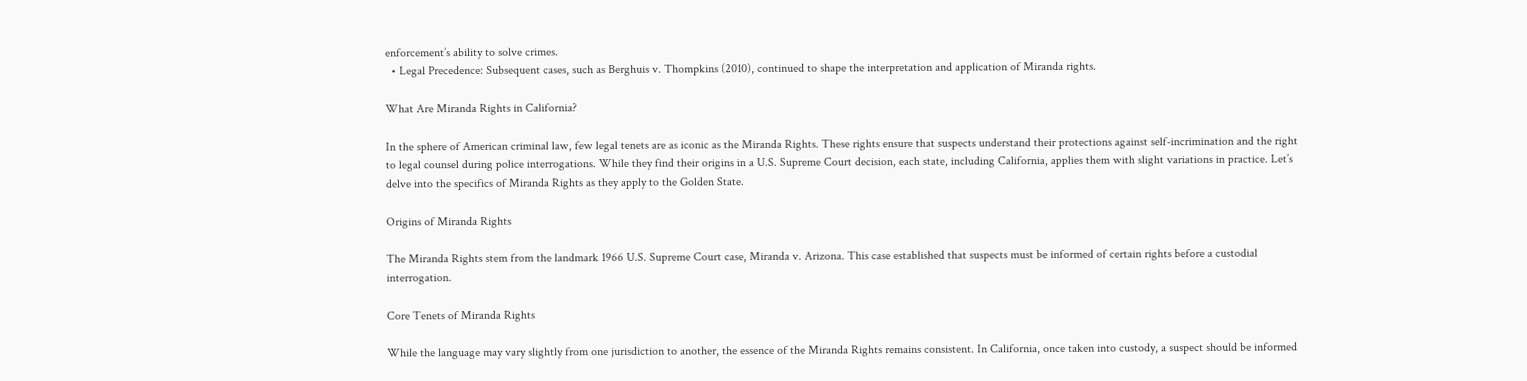enforcement’s ability to solve crimes.
  • Legal Precedence: Subsequent cases, such as Berghuis v. Thompkins (2010), continued to shape the interpretation and application of Miranda rights.

What Are Miranda Rights in California?

In the sphere of American criminal law, few legal tenets are as iconic as the Miranda Rights. These rights ensure that suspects understand their protections against self-incrimination and the right to legal counsel during police interrogations. While they find their origins in a U.S. Supreme Court decision, each state, including California, applies them with slight variations in practice. Let’s delve into the specifics of Miranda Rights as they apply to the Golden State.

Origins of Miranda Rights

The Miranda Rights stem from the landmark 1966 U.S. Supreme Court case, Miranda v. Arizona. This case established that suspects must be informed of certain rights before a custodial interrogation.

Core Tenets of Miranda Rights

While the language may vary slightly from one jurisdiction to another, the essence of the Miranda Rights remains consistent. In California, once taken into custody, a suspect should be informed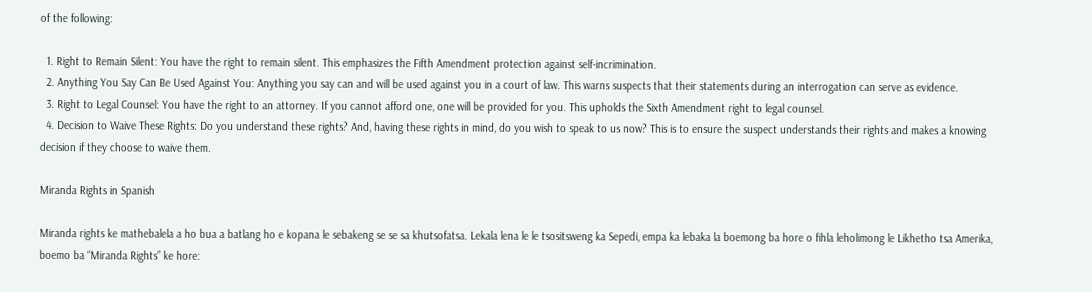of the following:

  1. Right to Remain Silent: You have the right to remain silent. This emphasizes the Fifth Amendment protection against self-incrimination.
  2. Anything You Say Can Be Used Against You: Anything you say can and will be used against you in a court of law. This warns suspects that their statements during an interrogation can serve as evidence.
  3. Right to Legal Counsel: You have the right to an attorney. If you cannot afford one, one will be provided for you. This upholds the Sixth Amendment right to legal counsel.
  4. Decision to Waive These Rights: Do you understand these rights? And, having these rights in mind, do you wish to speak to us now? This is to ensure the suspect understands their rights and makes a knowing decision if they choose to waive them.

Miranda Rights in Spanish

Miranda rights ke mathebalela a ho bua a batlang ho e kopana le sebakeng se se sa khutsofatsa. Lekala lena le le tsositsweng ka Sepedi, empa ka lebaka la boemong ba hore o fihla leholimong le Likhetho tsa Amerika, boemo ba “Miranda Rights” ke hore: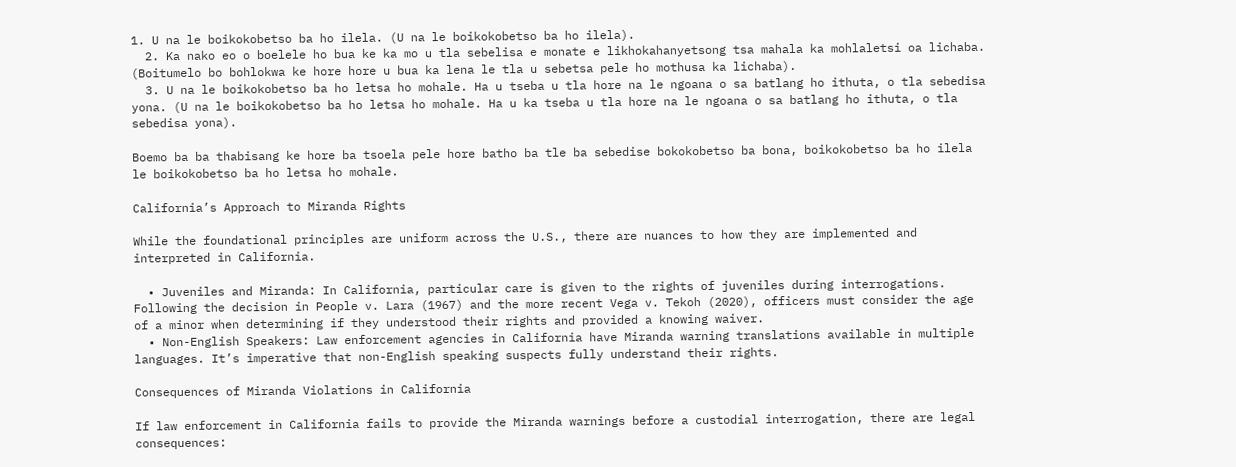1. U na le boikokobetso ba ho ilela. (U na le boikokobetso ba ho ilela).
  2. Ka nako eo o boelele ho bua ke ka mo u tla sebelisa e monate e likhokahanyetsong tsa mahala ka mohlaletsi oa lichaba. (Boitumelo bo bohlokwa ke hore hore u bua ka lena le tla u sebetsa pele ho mothusa ka lichaba).
  3. U na le boikokobetso ba ho letsa ho mohale. Ha u tseba u tla hore na le ngoana o sa batlang ho ithuta, o tla sebedisa yona. (U na le boikokobetso ba ho letsa ho mohale. Ha u ka tseba u tla hore na le ngoana o sa batlang ho ithuta, o tla sebedisa yona).

Boemo ba ba thabisang ke hore ba tsoela pele hore batho ba tle ba sebedise bokokobetso ba bona, boikokobetso ba ho ilela le boikokobetso ba ho letsa ho mohale.

California’s Approach to Miranda Rights

While the foundational principles are uniform across the U.S., there are nuances to how they are implemented and interpreted in California.

  • Juveniles and Miranda: In California, particular care is given to the rights of juveniles during interrogations. Following the decision in People v. Lara (1967) and the more recent Vega v. Tekoh (2020), officers must consider the age of a minor when determining if they understood their rights and provided a knowing waiver.
  • Non-English Speakers: Law enforcement agencies in California have Miranda warning translations available in multiple languages. It’s imperative that non-English speaking suspects fully understand their rights.

Consequences of Miranda Violations in California

If law enforcement in California fails to provide the Miranda warnings before a custodial interrogation, there are legal consequences: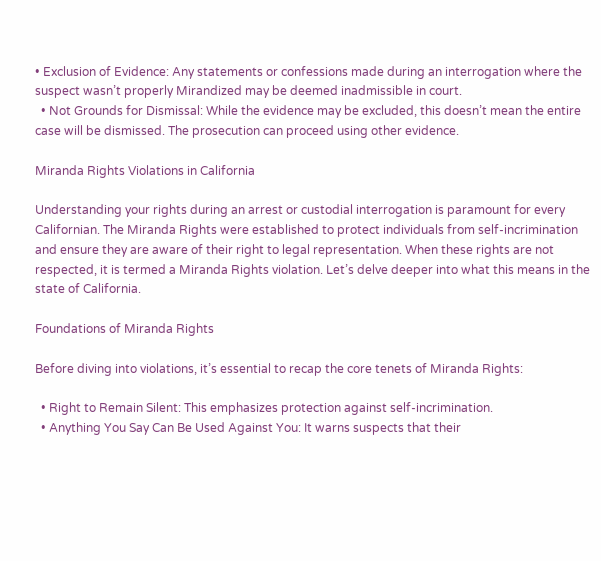• Exclusion of Evidence: Any statements or confessions made during an interrogation where the suspect wasn’t properly Mirandized may be deemed inadmissible in court.
  • Not Grounds for Dismissal: While the evidence may be excluded, this doesn’t mean the entire case will be dismissed. The prosecution can proceed using other evidence.

Miranda Rights Violations in California

Understanding your rights during an arrest or custodial interrogation is paramount for every Californian. The Miranda Rights were established to protect individuals from self-incrimination and ensure they are aware of their right to legal representation. When these rights are not respected, it is termed a Miranda Rights violation. Let’s delve deeper into what this means in the state of California.

Foundations of Miranda Rights

Before diving into violations, it’s essential to recap the core tenets of Miranda Rights:

  • Right to Remain Silent: This emphasizes protection against self-incrimination.
  • Anything You Say Can Be Used Against You: It warns suspects that their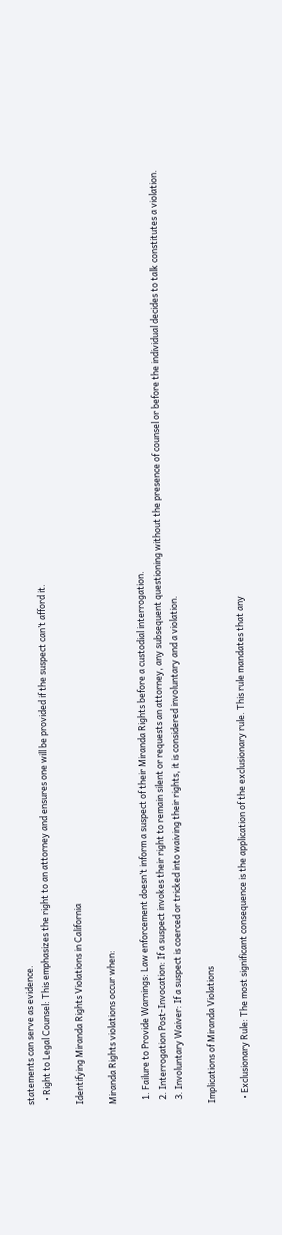statements can serve as evidence.
  • Right to Legal Counsel: This emphasizes the right to an attorney and ensures one will be provided if the suspect can’t afford it.

Identifying Miranda Rights Violations in California

Miranda Rights violations occur when:

  1. Failure to Provide Warnings: Law enforcement doesn’t inform a suspect of their Miranda Rights before a custodial interrogation.
  2. Interrogation Post-Invocation: If a suspect invokes their right to remain silent or requests an attorney, any subsequent questioning without the presence of counsel or before the individual decides to talk constitutes a violation.
  3. Involuntary Waiver: If a suspect is coerced or tricked into waiving their rights, it is considered involuntary and a violation.

Implications of Miranda Violations

  • Exclusionary Rule: The most significant consequence is the application of the exclusionary rule. This rule mandates that any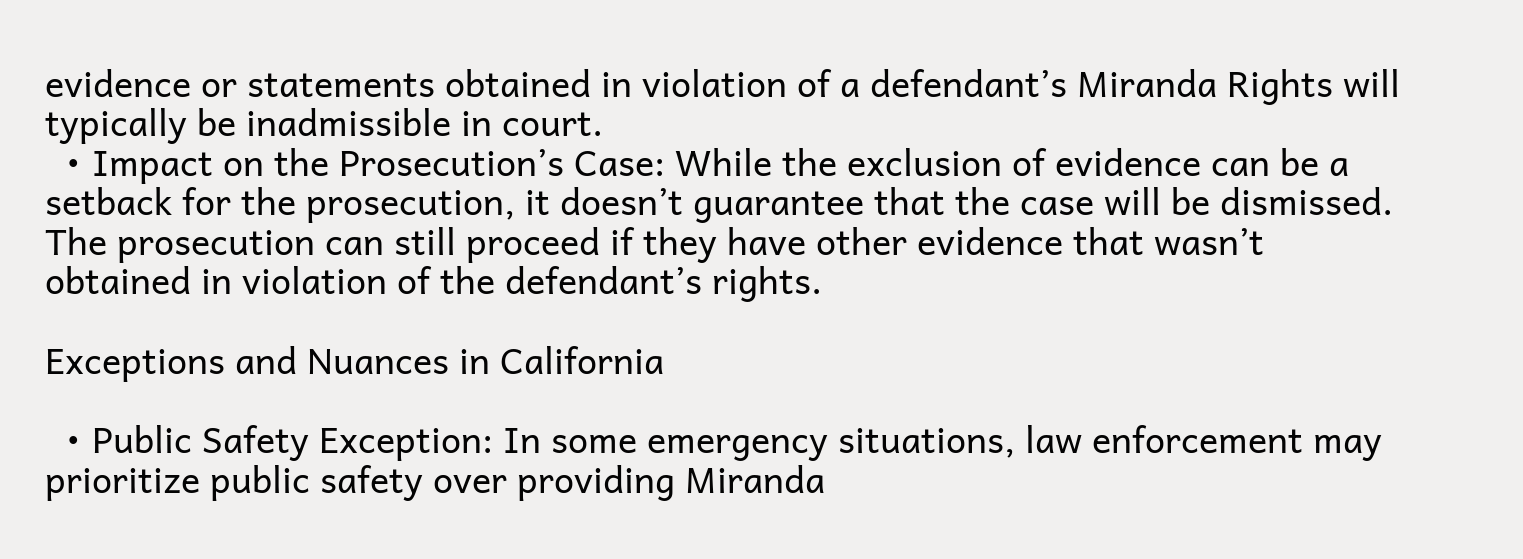evidence or statements obtained in violation of a defendant’s Miranda Rights will typically be inadmissible in court.
  • Impact on the Prosecution’s Case: While the exclusion of evidence can be a setback for the prosecution, it doesn’t guarantee that the case will be dismissed. The prosecution can still proceed if they have other evidence that wasn’t obtained in violation of the defendant’s rights.

Exceptions and Nuances in California

  • Public Safety Exception: In some emergency situations, law enforcement may prioritize public safety over providing Miranda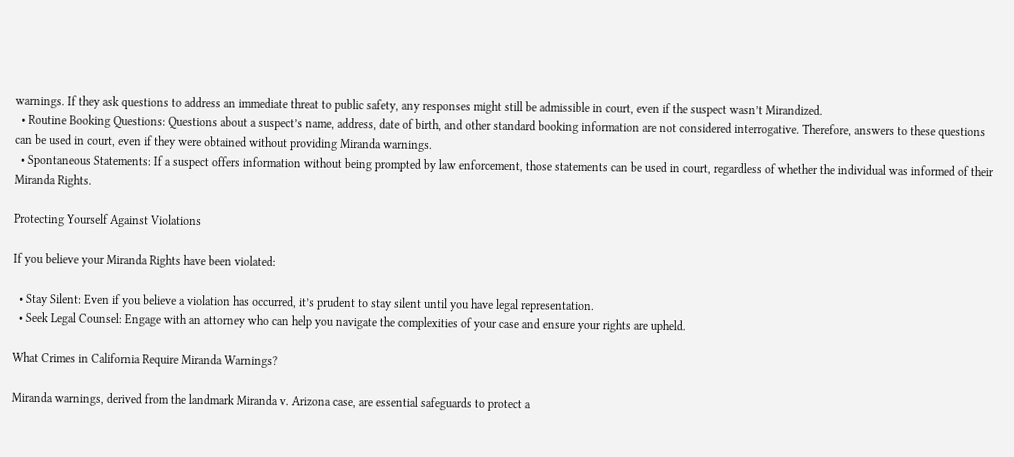warnings. If they ask questions to address an immediate threat to public safety, any responses might still be admissible in court, even if the suspect wasn’t Mirandized.
  • Routine Booking Questions: Questions about a suspect’s name, address, date of birth, and other standard booking information are not considered interrogative. Therefore, answers to these questions can be used in court, even if they were obtained without providing Miranda warnings.
  • Spontaneous Statements: If a suspect offers information without being prompted by law enforcement, those statements can be used in court, regardless of whether the individual was informed of their Miranda Rights.

Protecting Yourself Against Violations

If you believe your Miranda Rights have been violated:

  • Stay Silent: Even if you believe a violation has occurred, it’s prudent to stay silent until you have legal representation.
  • Seek Legal Counsel: Engage with an attorney who can help you navigate the complexities of your case and ensure your rights are upheld.

What Crimes in California Require Miranda Warnings?

Miranda warnings, derived from the landmark Miranda v. Arizona case, are essential safeguards to protect a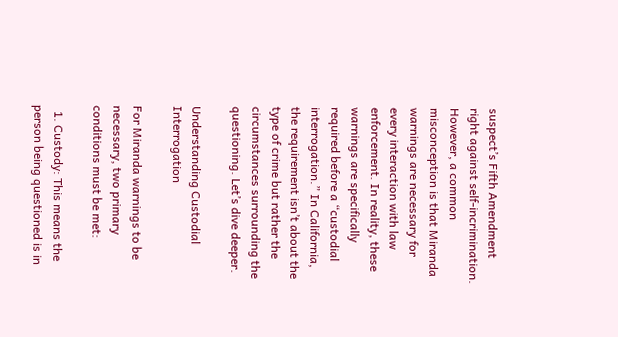suspect’s Fifth Amendment right against self-incrimination. However, a common misconception is that Miranda warnings are necessary for every interaction with law enforcement. In reality, these warnings are specifically required before a “custodial interrogation.” In California, the requirement isn’t about the type of crime but rather the circumstances surrounding the questioning. Let’s dive deeper.

Understanding Custodial Interrogation

For Miranda warnings to be necessary, two primary conditions must be met:

  1. Custody: This means the person being questioned is in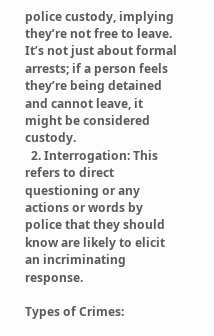police custody, implying they’re not free to leave. It’s not just about formal arrests; if a person feels they’re being detained and cannot leave, it might be considered custody.
  2. Interrogation: This refers to direct questioning or any actions or words by police that they should know are likely to elicit an incriminating response.

Types of Crimes: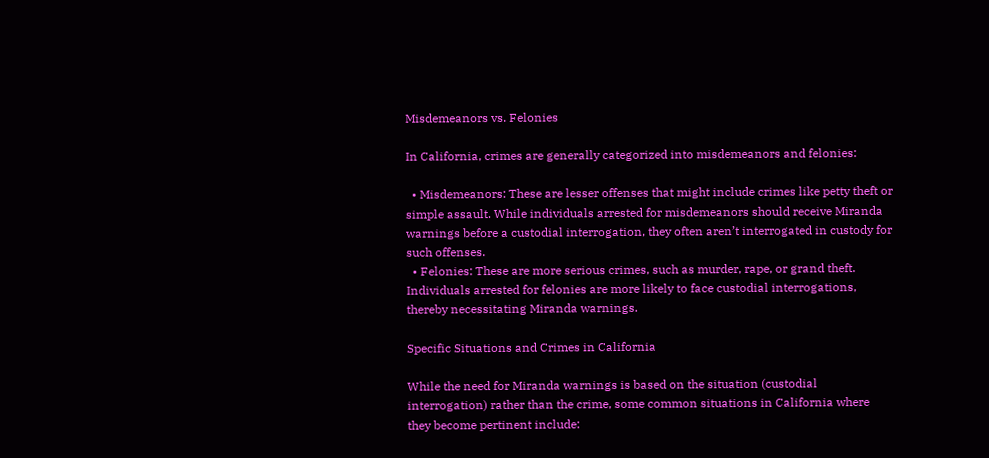Misdemeanors vs. Felonies

In California, crimes are generally categorized into misdemeanors and felonies:

  • Misdemeanors: These are lesser offenses that might include crimes like petty theft or simple assault. While individuals arrested for misdemeanors should receive Miranda warnings before a custodial interrogation, they often aren’t interrogated in custody for such offenses.
  • Felonies: These are more serious crimes, such as murder, rape, or grand theft. Individuals arrested for felonies are more likely to face custodial interrogations, thereby necessitating Miranda warnings.

Specific Situations and Crimes in California

While the need for Miranda warnings is based on the situation (custodial interrogation) rather than the crime, some common situations in California where they become pertinent include: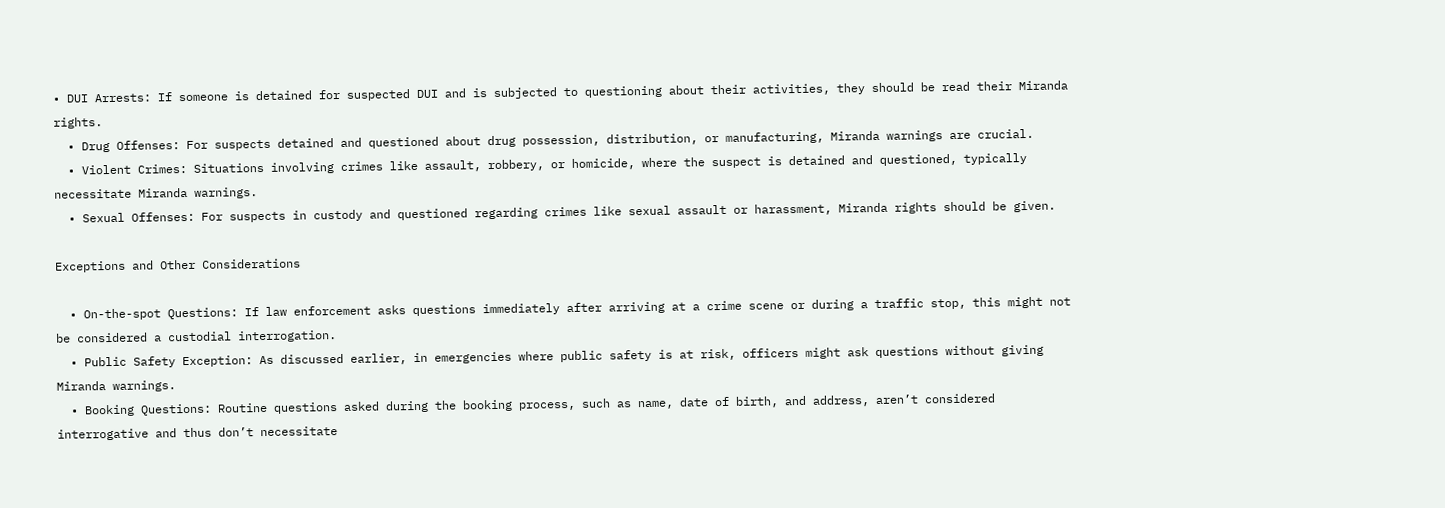• DUI Arrests: If someone is detained for suspected DUI and is subjected to questioning about their activities, they should be read their Miranda rights.
  • Drug Offenses: For suspects detained and questioned about drug possession, distribution, or manufacturing, Miranda warnings are crucial.
  • Violent Crimes: Situations involving crimes like assault, robbery, or homicide, where the suspect is detained and questioned, typically necessitate Miranda warnings.
  • Sexual Offenses: For suspects in custody and questioned regarding crimes like sexual assault or harassment, Miranda rights should be given.

Exceptions and Other Considerations

  • On-the-spot Questions: If law enforcement asks questions immediately after arriving at a crime scene or during a traffic stop, this might not be considered a custodial interrogation.
  • Public Safety Exception: As discussed earlier, in emergencies where public safety is at risk, officers might ask questions without giving Miranda warnings.
  • Booking Questions: Routine questions asked during the booking process, such as name, date of birth, and address, aren’t considered interrogative and thus don’t necessitate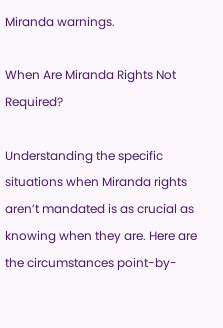Miranda warnings.

When Are Miranda Rights Not Required?

Understanding the specific situations when Miranda rights aren’t mandated is as crucial as knowing when they are. Here are the circumstances point-by-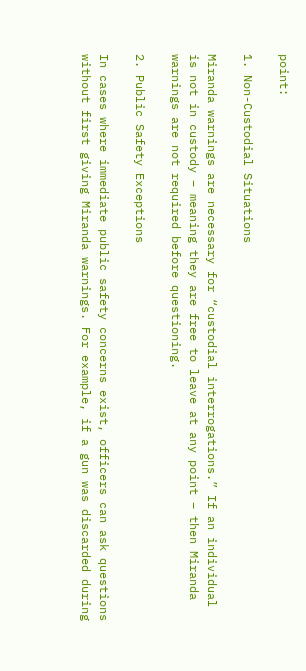point:

1. Non-Custodial Situations

Miranda warnings are necessary for “custodial interrogations.” If an individual is not in custody – meaning they are free to leave at any point – then Miranda warnings are not required before questioning.

2. Public Safety Exceptions

In cases where immediate public safety concerns exist, officers can ask questions without first giving Miranda warnings. For example, if a gun was discarded during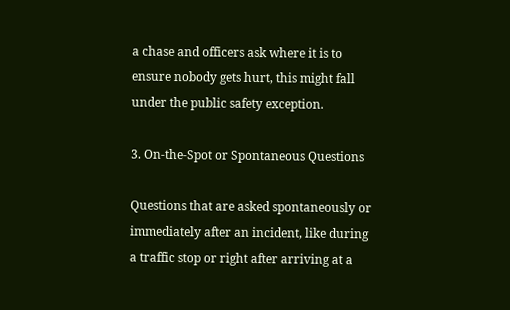a chase and officers ask where it is to ensure nobody gets hurt, this might fall under the public safety exception.

3. On-the-Spot or Spontaneous Questions

Questions that are asked spontaneously or immediately after an incident, like during a traffic stop or right after arriving at a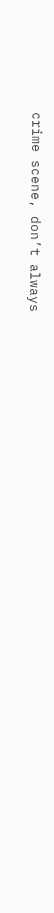crime scene, don’t always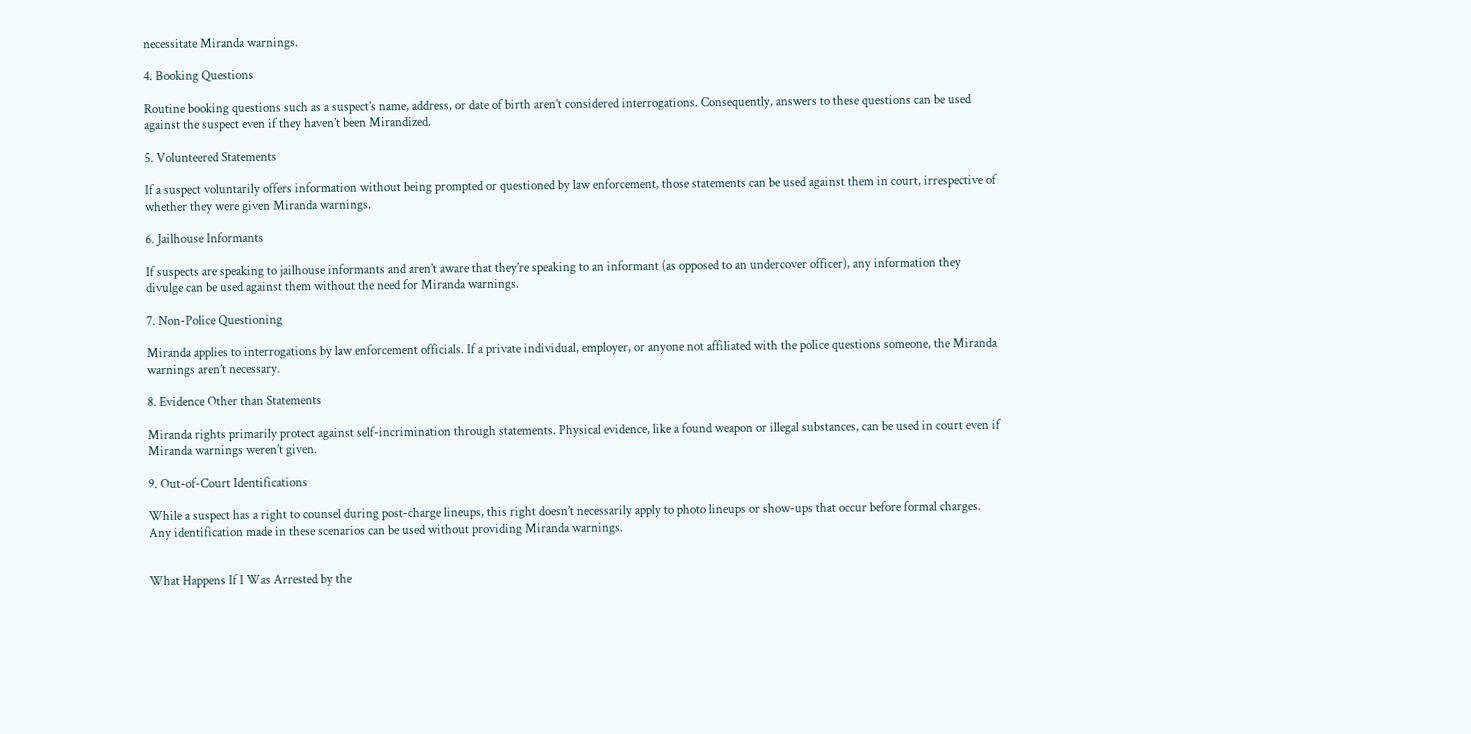necessitate Miranda warnings.

4. Booking Questions

Routine booking questions such as a suspect’s name, address, or date of birth aren’t considered interrogations. Consequently, answers to these questions can be used against the suspect even if they haven’t been Mirandized.

5. Volunteered Statements

If a suspect voluntarily offers information without being prompted or questioned by law enforcement, those statements can be used against them in court, irrespective of whether they were given Miranda warnings.

6. Jailhouse Informants

If suspects are speaking to jailhouse informants and aren’t aware that they’re speaking to an informant (as opposed to an undercover officer), any information they divulge can be used against them without the need for Miranda warnings.

7. Non-Police Questioning

Miranda applies to interrogations by law enforcement officials. If a private individual, employer, or anyone not affiliated with the police questions someone, the Miranda warnings aren’t necessary.

8. Evidence Other than Statements

Miranda rights primarily protect against self-incrimination through statements. Physical evidence, like a found weapon or illegal substances, can be used in court even if Miranda warnings weren’t given.

9. Out-of-Court Identifications

While a suspect has a right to counsel during post-charge lineups, this right doesn’t necessarily apply to photo lineups or show-ups that occur before formal charges. Any identification made in these scenarios can be used without providing Miranda warnings.


What Happens If I Was Arrested by the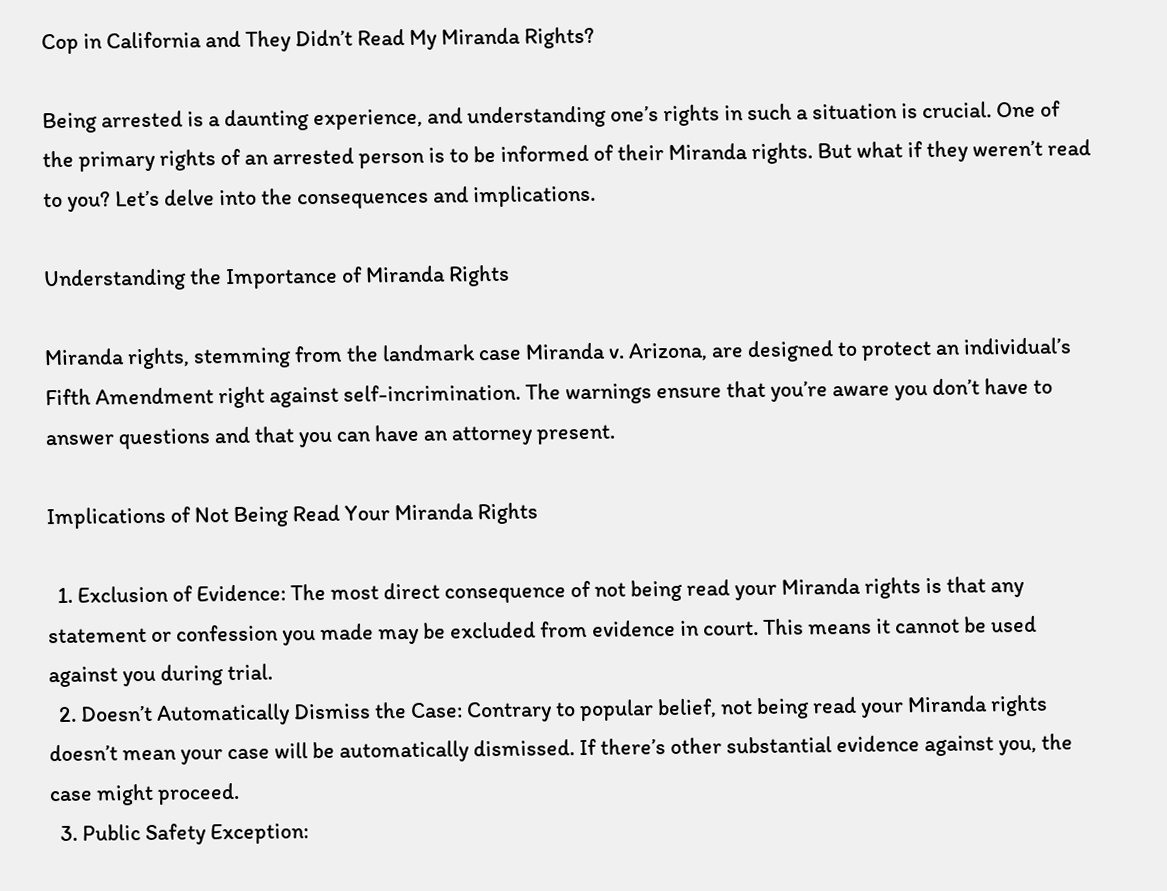Cop in California and They Didn’t Read My Miranda Rights?

Being arrested is a daunting experience, and understanding one’s rights in such a situation is crucial. One of the primary rights of an arrested person is to be informed of their Miranda rights. But what if they weren’t read to you? Let’s delve into the consequences and implications.

Understanding the Importance of Miranda Rights

Miranda rights, stemming from the landmark case Miranda v. Arizona, are designed to protect an individual’s Fifth Amendment right against self-incrimination. The warnings ensure that you’re aware you don’t have to answer questions and that you can have an attorney present.

Implications of Not Being Read Your Miranda Rights

  1. Exclusion of Evidence: The most direct consequence of not being read your Miranda rights is that any statement or confession you made may be excluded from evidence in court. This means it cannot be used against you during trial.
  2. Doesn’t Automatically Dismiss the Case: Contrary to popular belief, not being read your Miranda rights doesn’t mean your case will be automatically dismissed. If there’s other substantial evidence against you, the case might proceed.
  3. Public Safety Exception: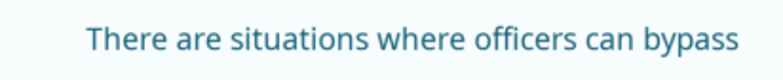There are situations where officers can bypass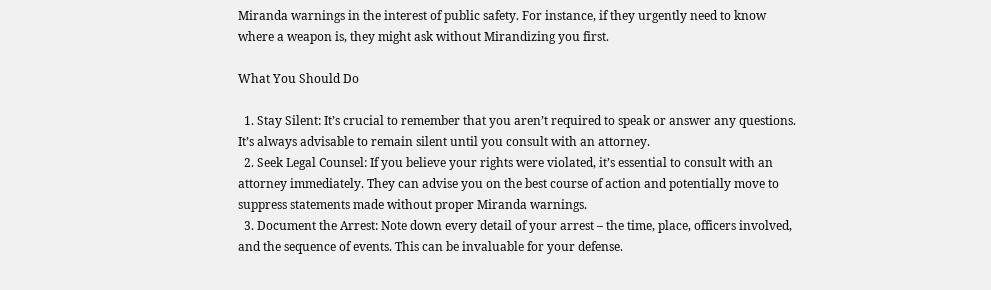Miranda warnings in the interest of public safety. For instance, if they urgently need to know where a weapon is, they might ask without Mirandizing you first.

What You Should Do

  1. Stay Silent: It’s crucial to remember that you aren’t required to speak or answer any questions. It’s always advisable to remain silent until you consult with an attorney.
  2. Seek Legal Counsel: If you believe your rights were violated, it’s essential to consult with an attorney immediately. They can advise you on the best course of action and potentially move to suppress statements made without proper Miranda warnings.
  3. Document the Arrest: Note down every detail of your arrest – the time, place, officers involved, and the sequence of events. This can be invaluable for your defense.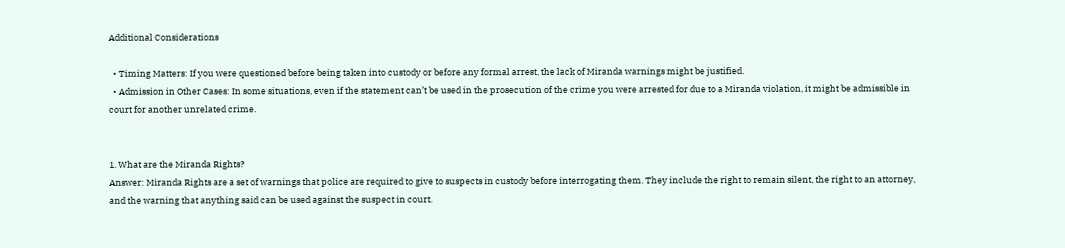Additional Considerations

  • Timing Matters: If you were questioned before being taken into custody or before any formal arrest, the lack of Miranda warnings might be justified.
  • Admission in Other Cases: In some situations, even if the statement can’t be used in the prosecution of the crime you were arrested for due to a Miranda violation, it might be admissible in court for another unrelated crime.


1. What are the Miranda Rights?
Answer: Miranda Rights are a set of warnings that police are required to give to suspects in custody before interrogating them. They include the right to remain silent, the right to an attorney, and the warning that anything said can be used against the suspect in court.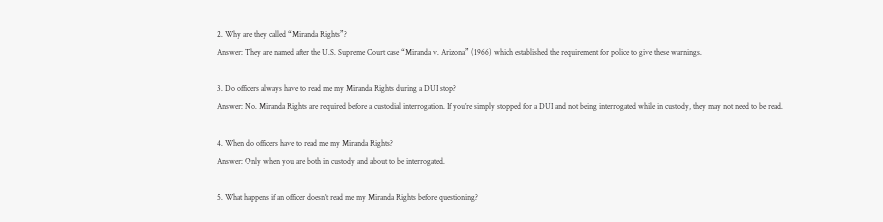2. Why are they called “Miranda Rights”?
Answer: They are named after the U.S. Supreme Court case “Miranda v. Arizona” (1966) which established the requirement for police to give these warnings.

3. Do officers always have to read me my Miranda Rights during a DUI stop?
Answer: No. Miranda Rights are required before a custodial interrogation. If you’re simply stopped for a DUI and not being interrogated while in custody, they may not need to be read.

4. When do officers have to read me my Miranda Rights?
Answer: Only when you are both in custody and about to be interrogated.

5. What happens if an officer doesn’t read me my Miranda Rights before questioning?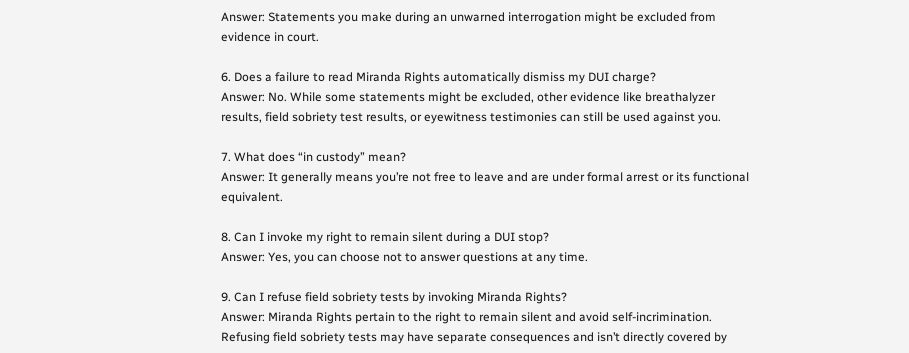Answer: Statements you make during an unwarned interrogation might be excluded from evidence in court.

6. Does a failure to read Miranda Rights automatically dismiss my DUI charge?
Answer: No. While some statements might be excluded, other evidence like breathalyzer results, field sobriety test results, or eyewitness testimonies can still be used against you.

7. What does “in custody” mean?
Answer: It generally means you’re not free to leave and are under formal arrest or its functional equivalent.

8. Can I invoke my right to remain silent during a DUI stop?
Answer: Yes, you can choose not to answer questions at any time.

9. Can I refuse field sobriety tests by invoking Miranda Rights?
Answer: Miranda Rights pertain to the right to remain silent and avoid self-incrimination. Refusing field sobriety tests may have separate consequences and isn’t directly covered by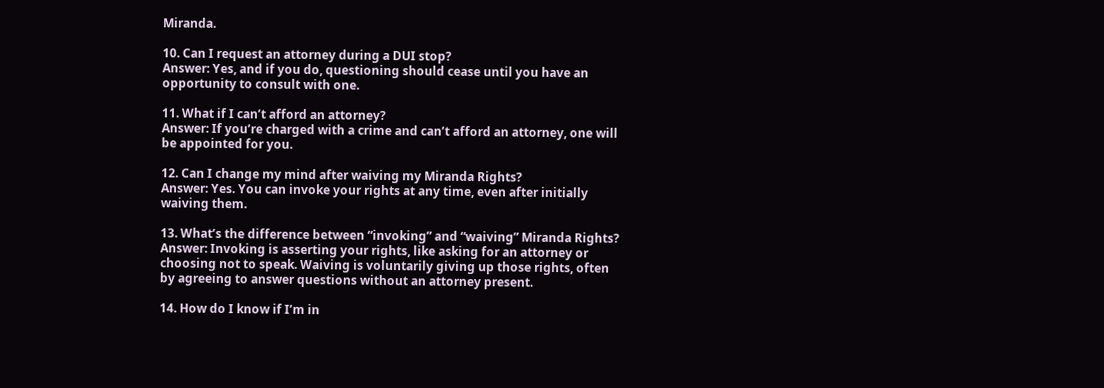Miranda.

10. Can I request an attorney during a DUI stop?
Answer: Yes, and if you do, questioning should cease until you have an opportunity to consult with one.

11. What if I can’t afford an attorney?
Answer: If you’re charged with a crime and can’t afford an attorney, one will be appointed for you.

12. Can I change my mind after waiving my Miranda Rights?
Answer: Yes. You can invoke your rights at any time, even after initially waiving them.

13. What’s the difference between “invoking” and “waiving” Miranda Rights?
Answer: Invoking is asserting your rights, like asking for an attorney or choosing not to speak. Waiving is voluntarily giving up those rights, often by agreeing to answer questions without an attorney present.

14. How do I know if I’m in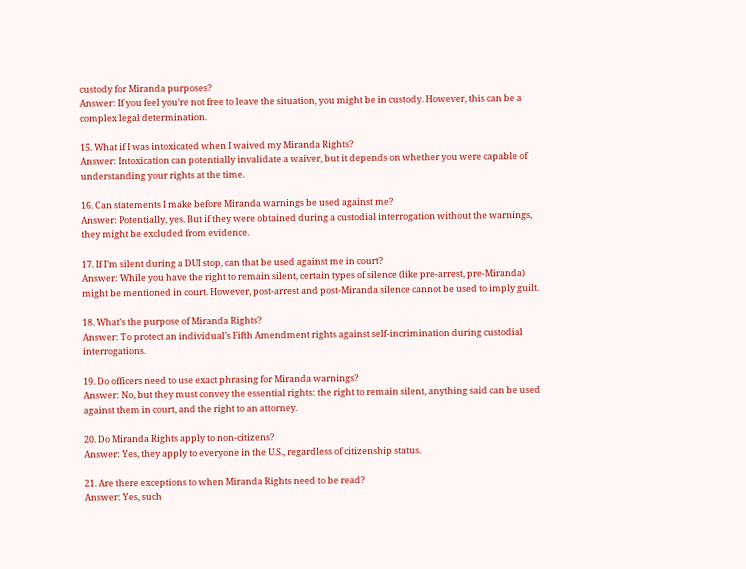custody for Miranda purposes?
Answer: If you feel you’re not free to leave the situation, you might be in custody. However, this can be a complex legal determination.

15. What if I was intoxicated when I waived my Miranda Rights?
Answer: Intoxication can potentially invalidate a waiver, but it depends on whether you were capable of understanding your rights at the time.

16. Can statements I make before Miranda warnings be used against me?
Answer: Potentially, yes. But if they were obtained during a custodial interrogation without the warnings, they might be excluded from evidence.

17. If I’m silent during a DUI stop, can that be used against me in court?
Answer: While you have the right to remain silent, certain types of silence (like pre-arrest, pre-Miranda) might be mentioned in court. However, post-arrest and post-Miranda silence cannot be used to imply guilt.

18. What’s the purpose of Miranda Rights?
Answer: To protect an individual’s Fifth Amendment rights against self-incrimination during custodial interrogations.

19. Do officers need to use exact phrasing for Miranda warnings?
Answer: No, but they must convey the essential rights: the right to remain silent, anything said can be used against them in court, and the right to an attorney.

20. Do Miranda Rights apply to non-citizens?
Answer: Yes, they apply to everyone in the U.S., regardless of citizenship status.

21. Are there exceptions to when Miranda Rights need to be read?
Answer: Yes, such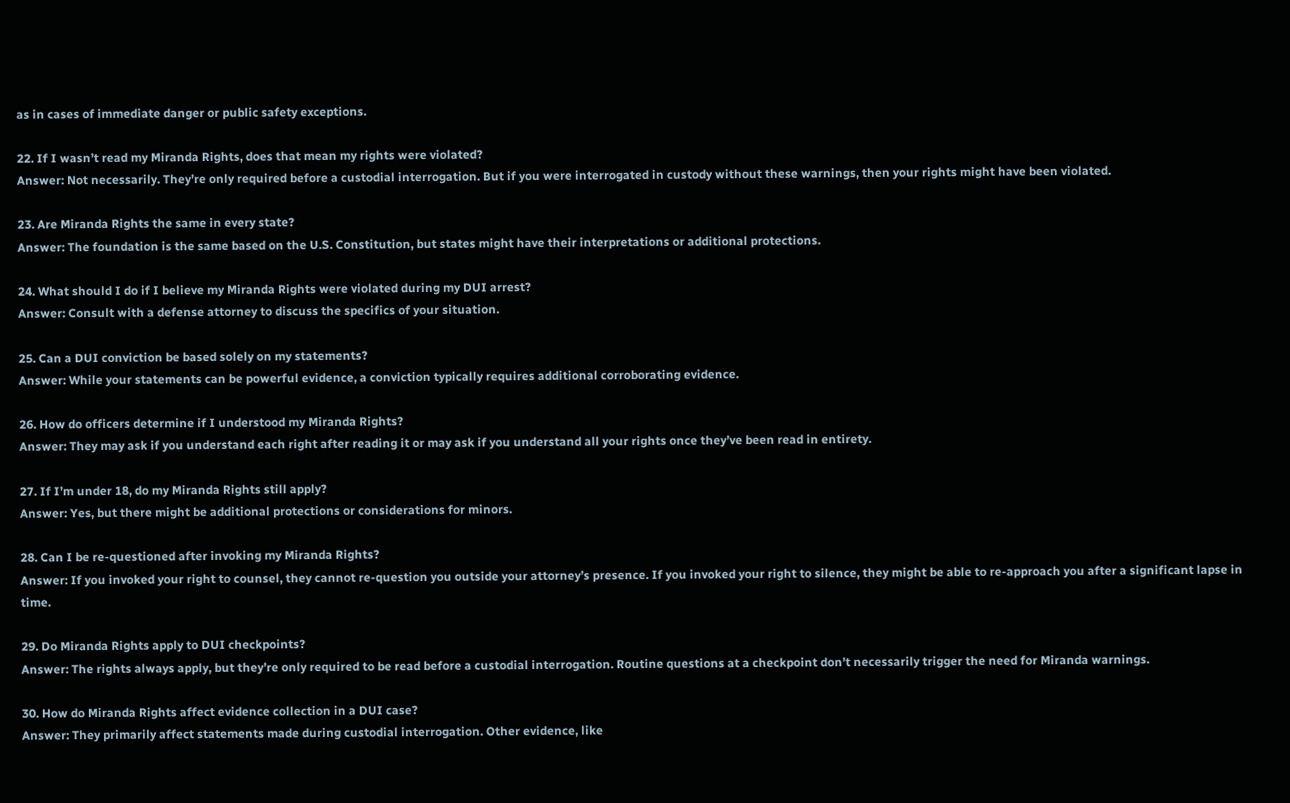as in cases of immediate danger or public safety exceptions.

22. If I wasn’t read my Miranda Rights, does that mean my rights were violated?
Answer: Not necessarily. They’re only required before a custodial interrogation. But if you were interrogated in custody without these warnings, then your rights might have been violated.

23. Are Miranda Rights the same in every state?
Answer: The foundation is the same based on the U.S. Constitution, but states might have their interpretations or additional protections.

24. What should I do if I believe my Miranda Rights were violated during my DUI arrest?
Answer: Consult with a defense attorney to discuss the specifics of your situation.

25. Can a DUI conviction be based solely on my statements?
Answer: While your statements can be powerful evidence, a conviction typically requires additional corroborating evidence.

26. How do officers determine if I understood my Miranda Rights?
Answer: They may ask if you understand each right after reading it or may ask if you understand all your rights once they’ve been read in entirety.

27. If I’m under 18, do my Miranda Rights still apply?
Answer: Yes, but there might be additional protections or considerations for minors.

28. Can I be re-questioned after invoking my Miranda Rights?
Answer: If you invoked your right to counsel, they cannot re-question you outside your attorney’s presence. If you invoked your right to silence, they might be able to re-approach you after a significant lapse in time.

29. Do Miranda Rights apply to DUI checkpoints?
Answer: The rights always apply, but they’re only required to be read before a custodial interrogation. Routine questions at a checkpoint don’t necessarily trigger the need for Miranda warnings.

30. How do Miranda Rights affect evidence collection in a DUI case?
Answer: They primarily affect statements made during custodial interrogation. Other evidence, like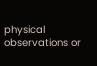physical observations or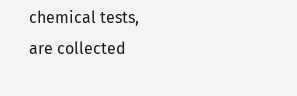chemical tests, are collected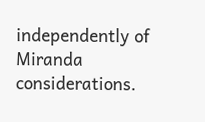independently of Miranda considerations.